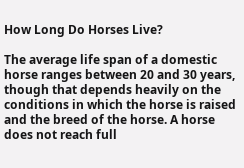How Long Do Horses Live?

The average life span of a domestic horse ranges between 20 and 30 years, though that depends heavily on the conditions in which the horse is raised and the breed of the horse. A horse does not reach full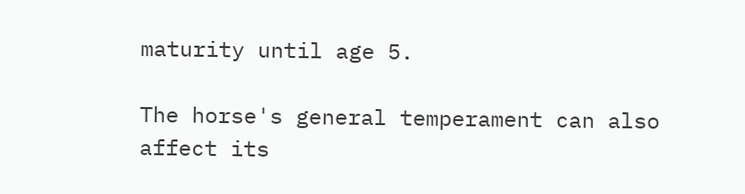maturity until age 5.

The horse's general temperament can also affect its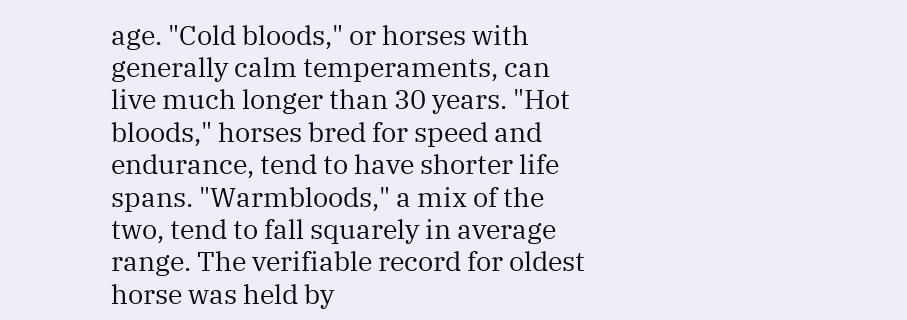age. "Cold bloods," or horses with generally calm temperaments, can live much longer than 30 years. "Hot bloods," horses bred for speed and endurance, tend to have shorter life spans. "Warmbloods," a mix of the two, tend to fall squarely in average range. The verifiable record for oldest horse was held by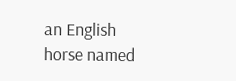an English horse named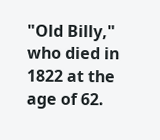"Old Billy," who died in 1822 at the age of 62.